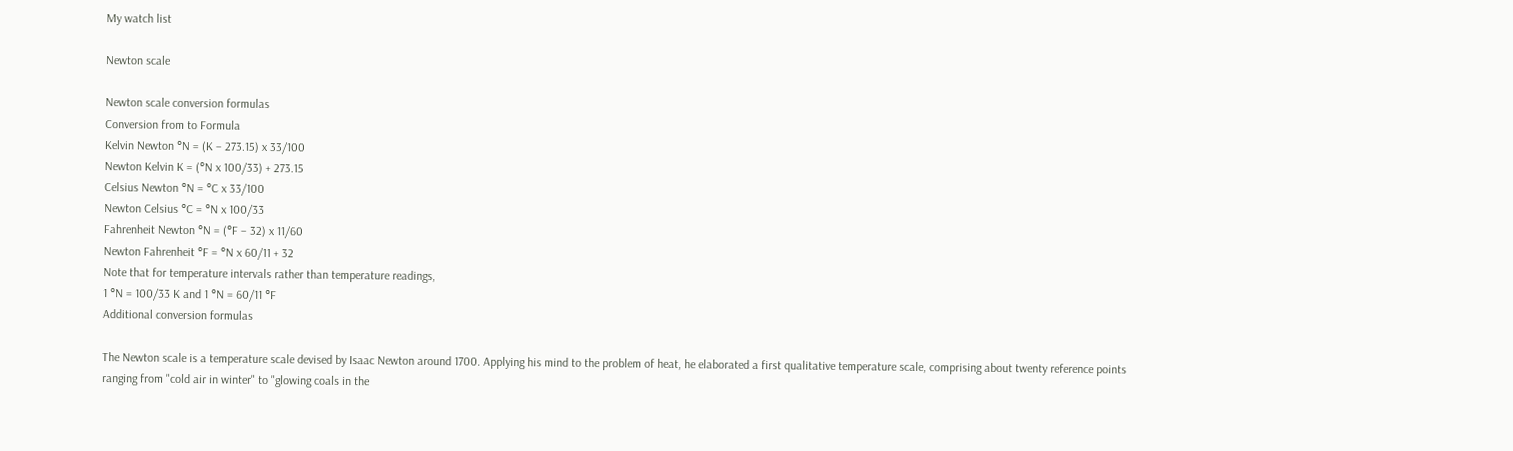My watch list

Newton scale

Newton scale conversion formulas
Conversion from to Formula
Kelvin Newton °N = (K − 273.15) x 33/100
Newton Kelvin K = (°N x 100/33) + 273.15
Celsius Newton °N = °C x 33/100
Newton Celsius °C = °N x 100/33
Fahrenheit Newton °N = (°F − 32) x 11/60
Newton Fahrenheit °F = °N x 60/11 + 32
Note that for temperature intervals rather than temperature readings,
1 °N = 100/33 K and 1 °N = 60/11 °F
Additional conversion formulas

The Newton scale is a temperature scale devised by Isaac Newton around 1700. Applying his mind to the problem of heat, he elaborated a first qualitative temperature scale, comprising about twenty reference points ranging from "cold air in winter" to "glowing coals in the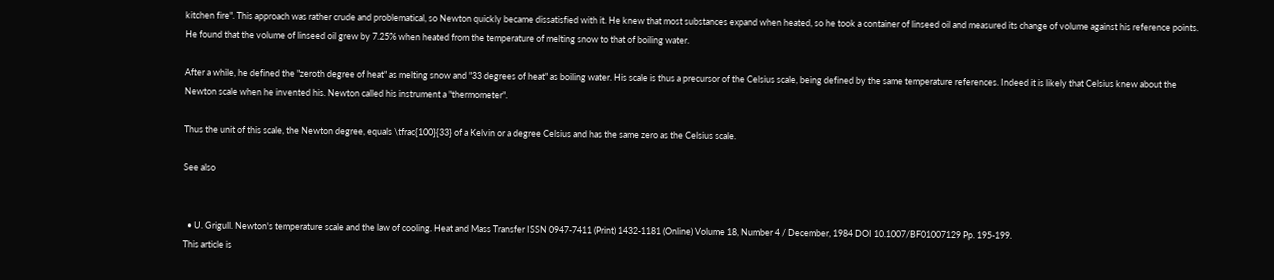kitchen fire". This approach was rather crude and problematical, so Newton quickly became dissatisfied with it. He knew that most substances expand when heated, so he took a container of linseed oil and measured its change of volume against his reference points. He found that the volume of linseed oil grew by 7.25% when heated from the temperature of melting snow to that of boiling water.

After a while, he defined the "zeroth degree of heat" as melting snow and "33 degrees of heat" as boiling water. His scale is thus a precursor of the Celsius scale, being defined by the same temperature references. Indeed it is likely that Celsius knew about the Newton scale when he invented his. Newton called his instrument a "thermometer".

Thus the unit of this scale, the Newton degree, equals \tfrac{100}{33} of a Kelvin or a degree Celsius and has the same zero as the Celsius scale.

See also


  • U. Grigull. Newton's temperature scale and the law of cooling. Heat and Mass Transfer ISSN 0947-7411 (Print) 1432-1181 (Online) Volume 18, Number 4 / December, 1984 DOI 10.1007/BF01007129 Pp. 195-199.
This article is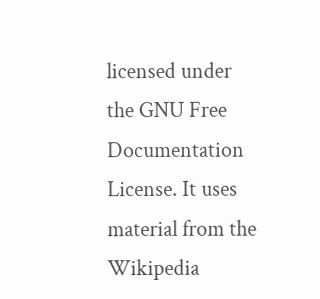licensed under the GNU Free Documentation License. It uses material from the Wikipedia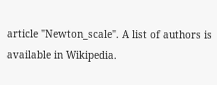article "Newton_scale". A list of authors is available in Wikipedia.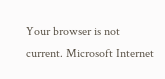Your browser is not current. Microsoft Internet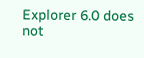Explorer 6.0 does not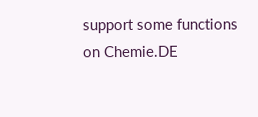support some functions on Chemie.DE